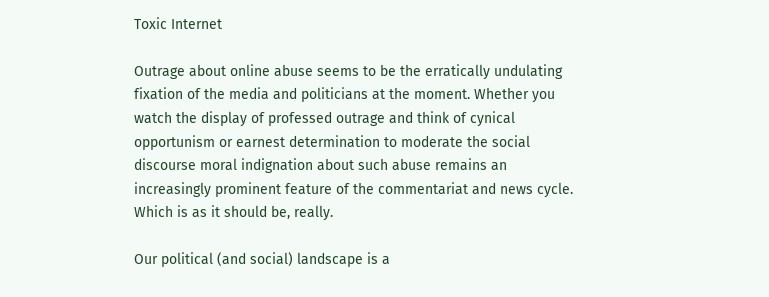Toxic Internet

Outrage about online abuse seems to be the erratically undulating fixation of the media and politicians at the moment. Whether you watch the display of professed outrage and think of cynical opportunism or earnest determination to moderate the social discourse moral indignation about such abuse remains an increasingly prominent feature of the commentariat and news cycle. Which is as it should be, really.

Our political (and social) landscape is a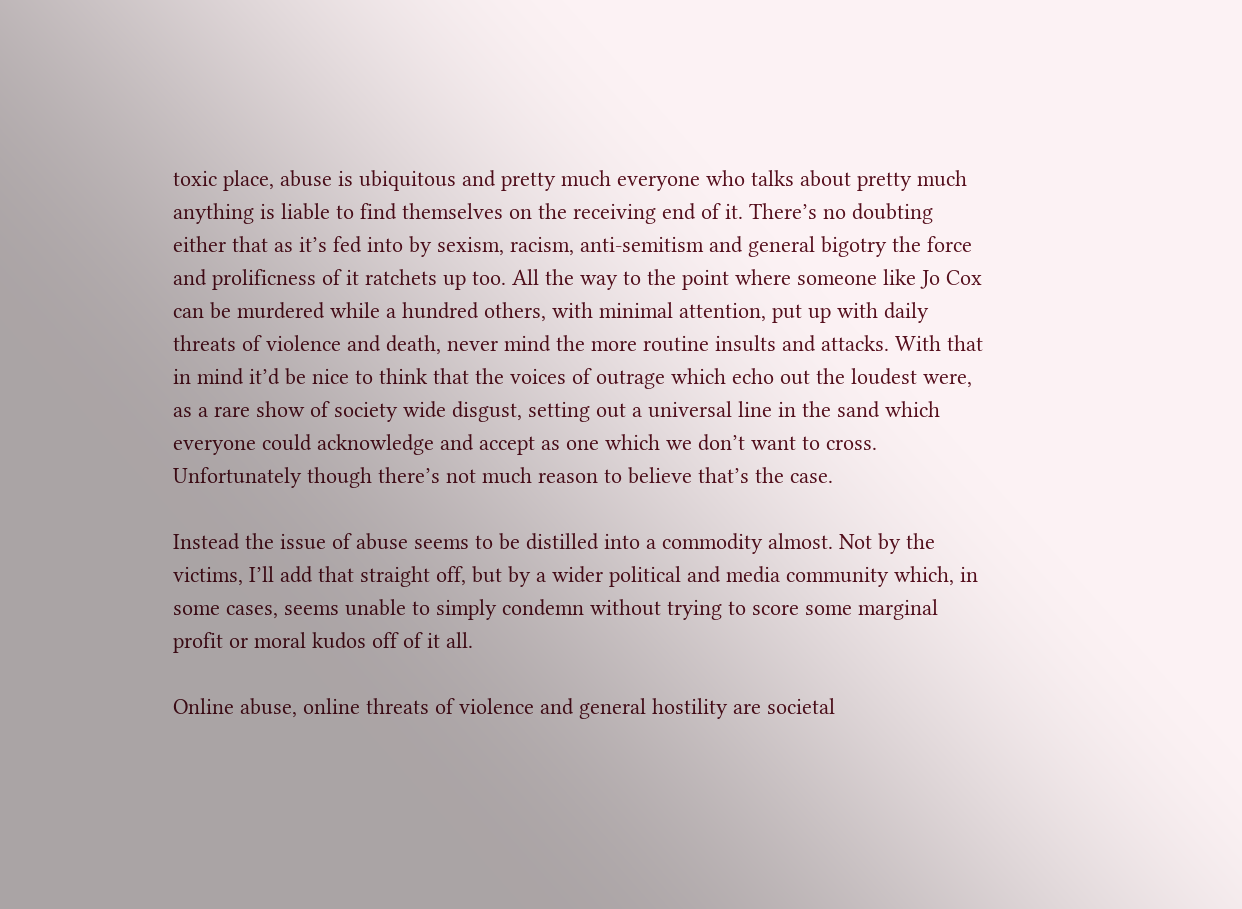toxic place, abuse is ubiquitous and pretty much everyone who talks about pretty much anything is liable to find themselves on the receiving end of it. There’s no doubting either that as it’s fed into by sexism, racism, anti-semitism and general bigotry the force and prolificness of it ratchets up too. All the way to the point where someone like Jo Cox can be murdered while a hundred others, with minimal attention, put up with daily threats of violence and death, never mind the more routine insults and attacks. With that in mind it’d be nice to think that the voices of outrage which echo out the loudest were, as a rare show of society wide disgust, setting out a universal line in the sand which everyone could acknowledge and accept as one which we don’t want to cross. Unfortunately though there’s not much reason to believe that’s the case.

Instead the issue of abuse seems to be distilled into a commodity almost. Not by the victims, I’ll add that straight off, but by a wider political and media community which, in some cases, seems unable to simply condemn without trying to score some marginal profit or moral kudos off of it all.

Online abuse, online threats of violence and general hostility are societal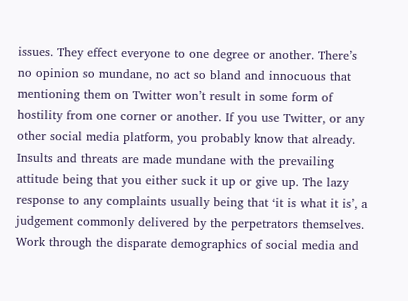issues. They effect everyone to one degree or another. There’s no opinion so mundane, no act so bland and innocuous that mentioning them on Twitter won’t result in some form of hostility from one corner or another. If you use Twitter, or any other social media platform, you probably know that already. Insults and threats are made mundane with the prevailing attitude being that you either suck it up or give up. The lazy response to any complaints usually being that ‘it is what it is’, a judgement commonly delivered by the perpetrators themselves. Work through the disparate demographics of social media and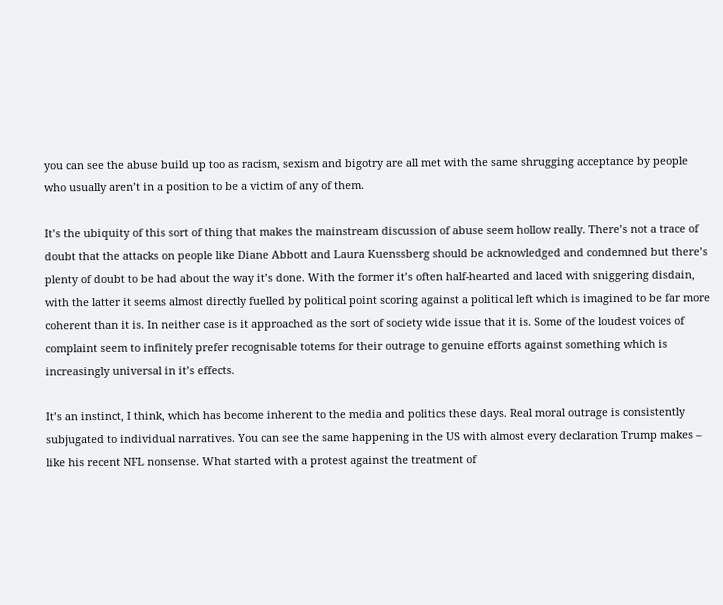you can see the abuse build up too as racism, sexism and bigotry are all met with the same shrugging acceptance by people who usually aren’t in a position to be a victim of any of them.

It’s the ubiquity of this sort of thing that makes the mainstream discussion of abuse seem hollow really. There’s not a trace of doubt that the attacks on people like Diane Abbott and Laura Kuenssberg should be acknowledged and condemned but there’s plenty of doubt to be had about the way it’s done. With the former it’s often half-hearted and laced with sniggering disdain, with the latter it seems almost directly fuelled by political point scoring against a political left which is imagined to be far more coherent than it is. In neither case is it approached as the sort of society wide issue that it is. Some of the loudest voices of complaint seem to infinitely prefer recognisable totems for their outrage to genuine efforts against something which is increasingly universal in it’s effects.

It’s an instinct, I think, which has become inherent to the media and politics these days. Real moral outrage is consistently subjugated to individual narratives. You can see the same happening in the US with almost every declaration Trump makes – like his recent NFL nonsense. What started with a protest against the treatment of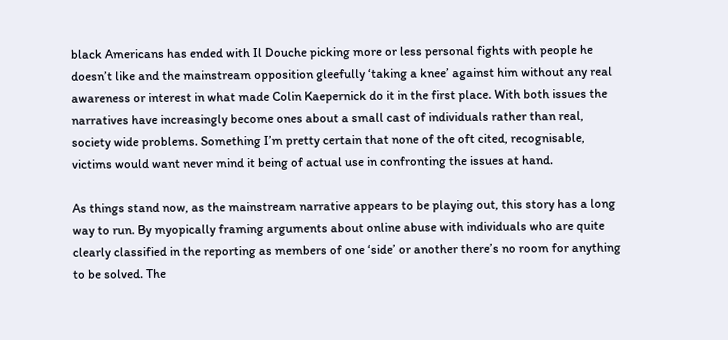black Americans has ended with Il Douche picking more or less personal fights with people he doesn’t like and the mainstream opposition gleefully ‘taking a knee’ against him without any real awareness or interest in what made Colin Kaepernick do it in the first place. With both issues the narratives have increasingly become ones about a small cast of individuals rather than real, society wide problems. Something I’m pretty certain that none of the oft cited, recognisable, victims would want never mind it being of actual use in confronting the issues at hand.

As things stand now, as the mainstream narrative appears to be playing out, this story has a long way to run. By myopically framing arguments about online abuse with individuals who are quite clearly classified in the reporting as members of one ‘side’ or another there’s no room for anything to be solved. The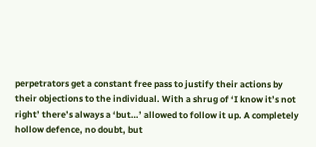perpetrators get a constant free pass to justify their actions by their objections to the individual. With a shrug of ‘I know it’s not right’ there’s always a ‘but…’ allowed to follow it up. A completely hollow defence, no doubt, but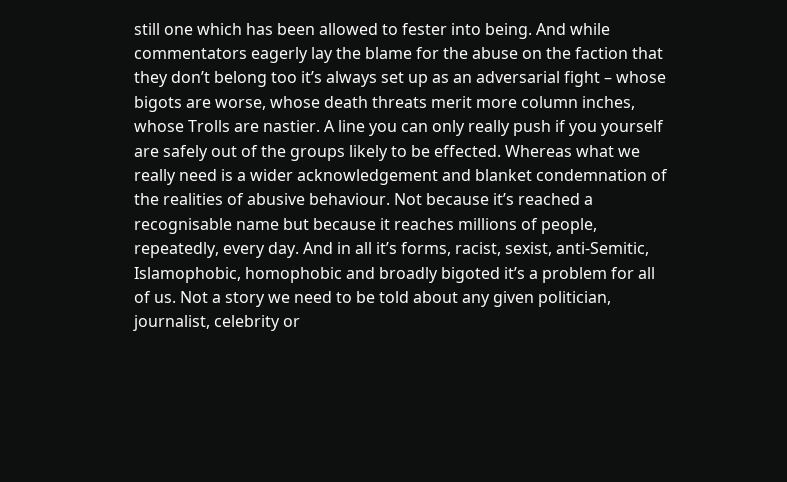still one which has been allowed to fester into being. And while commentators eagerly lay the blame for the abuse on the faction that they don’t belong too it’s always set up as an adversarial fight – whose bigots are worse, whose death threats merit more column inches, whose Trolls are nastier. A line you can only really push if you yourself are safely out of the groups likely to be effected. Whereas what we really need is a wider acknowledgement and blanket condemnation of the realities of abusive behaviour. Not because it’s reached a recognisable name but because it reaches millions of people, repeatedly, every day. And in all it’s forms, racist, sexist, anti-Semitic, Islamophobic, homophobic and broadly bigoted it’s a problem for all of us. Not a story we need to be told about any given politician, journalist, celebrity or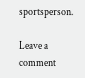sportsperson.

Leave a comment